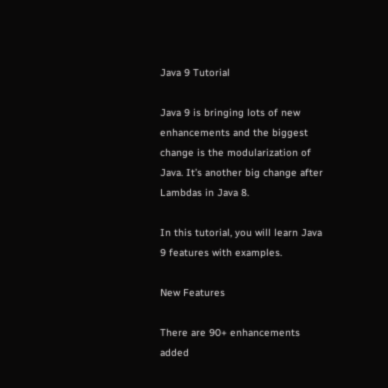Java 9 Tutorial

Java 9 is bringing lots of new enhancements and the biggest change is the modularization of Java. It’s another big change after Lambdas in Java 8.

In this tutorial, you will learn Java 9 features with examples.

New Features

There are 90+ enhancements added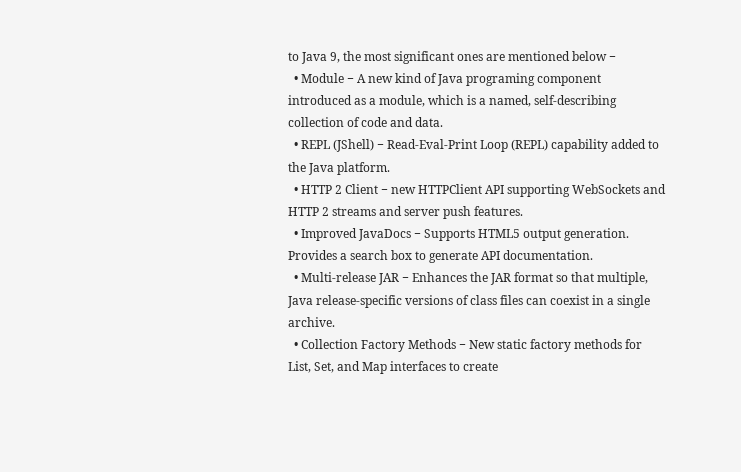to Java 9, the most significant ones are mentioned below −
  • Module − A new kind of Java programing component introduced as a module, which is a named, self-describing collection of code and data.
  • REPL (JShell) − Read-Eval-Print Loop (REPL) capability added to the Java platform.
  • HTTP 2 Client − new HTTPClient API supporting WebSockets and HTTP 2 streams and server push features.
  • Improved JavaDocs − Supports HTML5 output generation. Provides a search box to generate API documentation.
  • Multi-release JAR − Enhances the JAR format so that multiple, Java release-specific versions of class files can coexist in a single archive.
  • Collection Factory Methods − New static factory methods for List, Set, and Map interfaces to create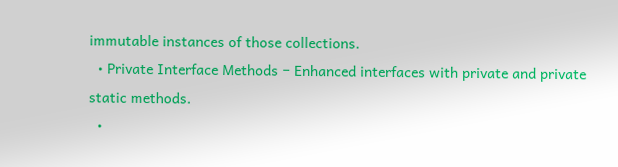immutable instances of those collections.
  • Private Interface Methods − Enhanced interfaces with private and private static methods.
  •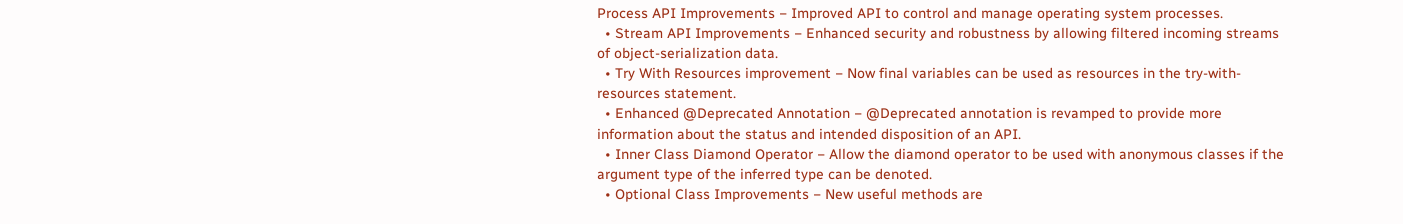Process API Improvements − Improved API to control and manage operating system processes.
  • Stream API Improvements − Enhanced security and robustness by allowing filtered incoming streams of object-serialization data.
  • Try With Resources improvement − Now final variables can be used as resources in the try-with-resources statement.
  • Enhanced @Deprecated Annotation − @Deprecated annotation is revamped to provide more information about the status and intended disposition of an API.
  • Inner Class Diamond Operator − Allow the diamond operator to be used with anonymous classes if the argument type of the inferred type can be denoted.
  • Optional Class Improvements − New useful methods are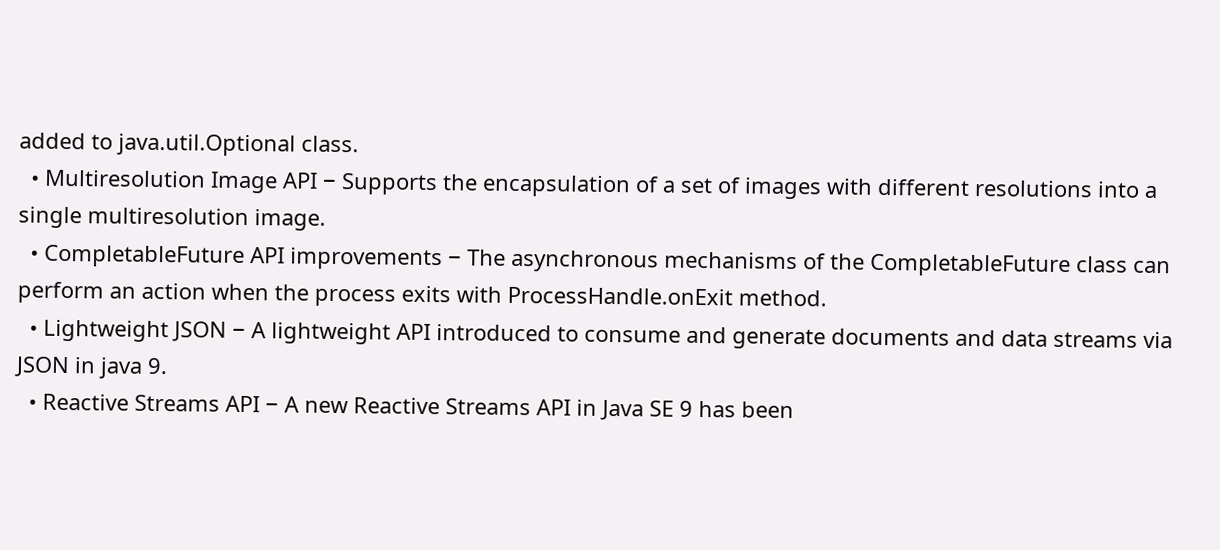added to java.util.Optional class.
  • Multiresolution Image API − Supports the encapsulation of a set of images with different resolutions into a single multiresolution image.
  • CompletableFuture API improvements − The asynchronous mechanisms of the CompletableFuture class can perform an action when the process exits with ProcessHandle.onExit method.
  • Lightweight JSON − A lightweight API introduced to consume and generate documents and data streams via JSON in java 9.
  • Reactive Streams API − A new Reactive Streams API in Java SE 9 has been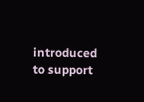introduced to support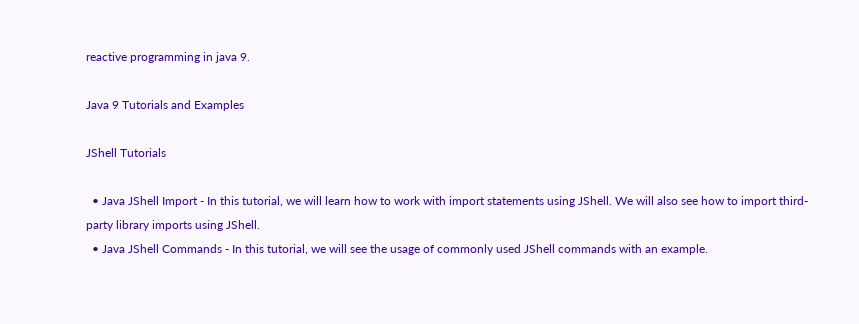reactive programming in java 9.

Java 9 Tutorials and Examples

JShell Tutorials

  • Java JShell Import - In this tutorial, we will learn how to work with import statements using JShell. We will also see how to import third-party library imports using JShell.
  • Java JShell Commands - In this tutorial, we will see the usage of commonly used JShell commands with an example.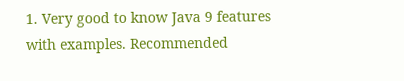1. Very good to know Java 9 features with examples. Recommended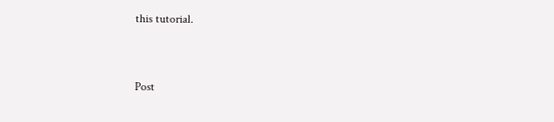this tutorial.


Post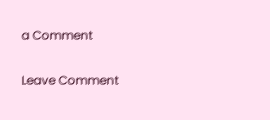a Comment

Leave Comment